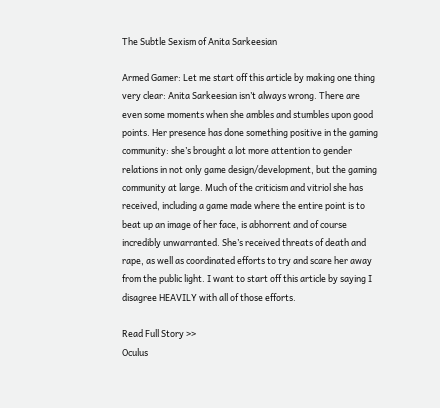The Subtle Sexism of Anita Sarkeesian

Armed Gamer: Let me start off this article by making one thing very clear: Anita Sarkeesian isn’t always wrong. There are even some moments when she ambles and stumbles upon good points. Her presence has done something positive in the gaming community: she’s brought a lot more attention to gender relations in not only game design/development, but the gaming community at large. Much of the criticism and vitriol she has received, including a game made where the entire point is to beat up an image of her face, is abhorrent and of course incredibly unwarranted. She’s received threats of death and rape, as well as coordinated efforts to try and scare her away from the public light. I want to start off this article by saying I disagree HEAVILY with all of those efforts.

Read Full Story >>
Oculus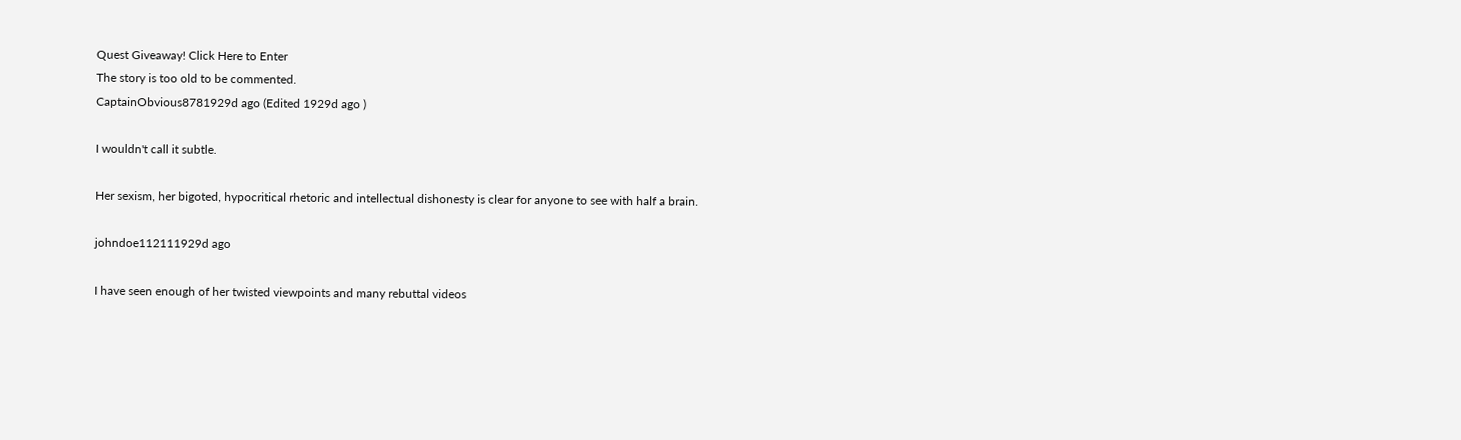Quest Giveaway! Click Here to Enter
The story is too old to be commented.
CaptainObvious8781929d ago (Edited 1929d ago )

I wouldn't call it subtle.

Her sexism, her bigoted, hypocritical rhetoric and intellectual dishonesty is clear for anyone to see with half a brain.

johndoe112111929d ago

I have seen enough of her twisted viewpoints and many rebuttal videos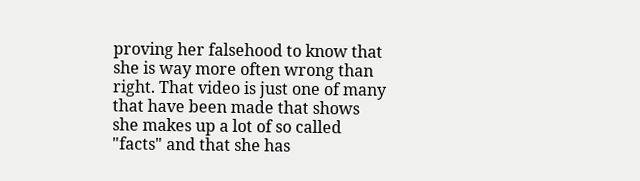proving her falsehood to know that she is way more often wrong than right. That video is just one of many that have been made that shows she makes up a lot of so called "facts" and that she has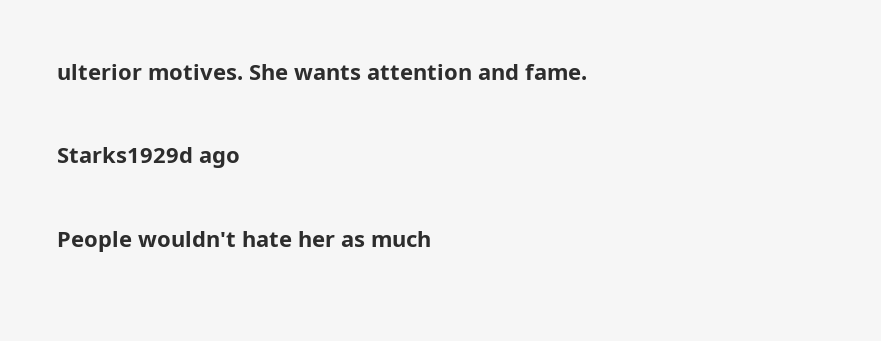ulterior motives. She wants attention and fame.

Starks1929d ago

People wouldn't hate her as much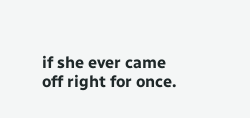if she ever came off right for once.